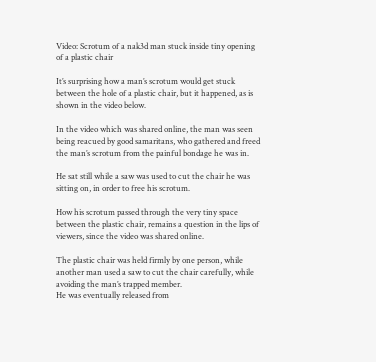Video: Scrotum of a nak3d man stuck inside tiny opening of a plastic chair

It’s surprising how a man’s scrotum would get stuck between the hole of a plastic chair, but it happened, as is shown in the video below.

In the video which was shared online, the man was seen being reacued by good samaritans, who gathered and freed the man’s scrotum from the painful bondage he was in.

He sat still while a saw was used to cut the chair he was sitting on, in order to free his scrotum.

How his scrotum passed through the very tiny space between the plastic chair, remains a question in the lips of viewers, since the video was shared online.

The plastic chair was held firmly by one person, while another man used a saw to cut the chair carefully, while avoiding the man’s trapped member.
He was eventually released from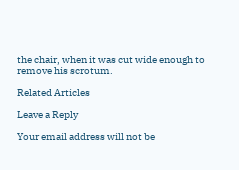the chair, when it was cut wide enough to remove his scrotum.

Related Articles

Leave a Reply

Your email address will not be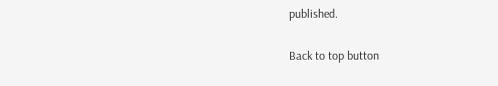published.

Back to top button